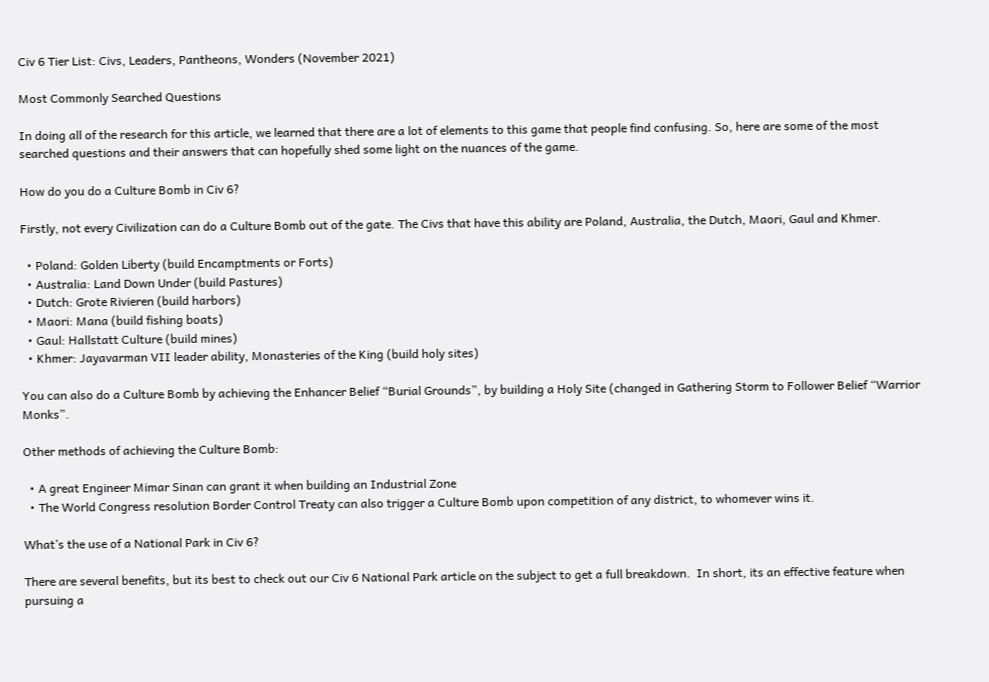Civ 6 Tier List: Civs, Leaders, Pantheons, Wonders (November 2021)

Most Commonly Searched Questions

In doing all of the research for this article, we learned that there are a lot of elements to this game that people find confusing. So, here are some of the most searched questions and their answers that can hopefully shed some light on the nuances of the game.

How do you do a Culture Bomb in Civ 6?

Firstly, not every Civilization can do a Culture Bomb out of the gate. The Civs that have this ability are Poland, Australia, the Dutch, Maori, Gaul and Khmer.

  • Poland: Golden Liberty (build Encamptments or Forts)
  • Australia: Land Down Under (build Pastures)
  • Dutch: Grote Rivieren (build harbors)
  • Maori: Mana (build fishing boats)
  • Gaul: Hallstatt Culture (build mines)
  • Khmer: Jayavarman VII leader ability, Monasteries of the King (build holy sites)

You can also do a Culture Bomb by achieving the Enhancer Belief “Burial Grounds”, by building a Holy Site (changed in Gathering Storm to Follower Belief “Warrior Monks”.

Other methods of achieving the Culture Bomb:

  • A great Engineer Mimar Sinan can grant it when building an Industrial Zone
  • The World Congress resolution Border Control Treaty can also trigger a Culture Bomb upon competition of any district, to whomever wins it.

What’s the use of a National Park in Civ 6?

There are several benefits, but its best to check out our Civ 6 National Park article on the subject to get a full breakdown.  In short, its an effective feature when pursuing a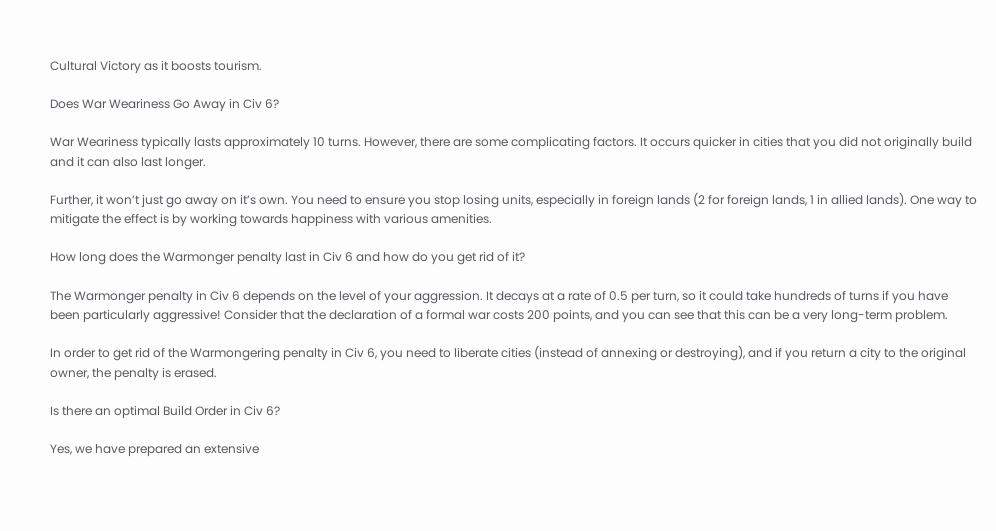Cultural Victory as it boosts tourism.

Does War Weariness Go Away in Civ 6?

War Weariness typically lasts approximately 10 turns. However, there are some complicating factors. It occurs quicker in cities that you did not originally build and it can also last longer.

Further, it won’t just go away on it’s own. You need to ensure you stop losing units, especially in foreign lands (2 for foreign lands, 1 in allied lands). One way to mitigate the effect is by working towards happiness with various amenities.

How long does the Warmonger penalty last in Civ 6 and how do you get rid of it?

The Warmonger penalty in Civ 6 depends on the level of your aggression. It decays at a rate of 0.5 per turn, so it could take hundreds of turns if you have been particularly aggressive! Consider that the declaration of a formal war costs 200 points, and you can see that this can be a very long-term problem.

In order to get rid of the Warmongering penalty in Civ 6, you need to liberate cities (instead of annexing or destroying), and if you return a city to the original owner, the penalty is erased.

Is there an optimal Build Order in Civ 6?

Yes, we have prepared an extensive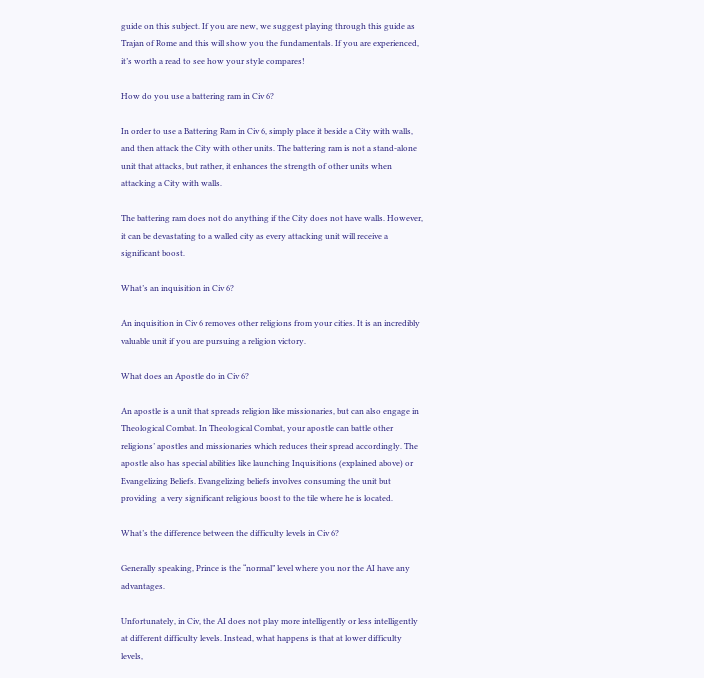guide on this subject. If you are new, we suggest playing through this guide as Trajan of Rome and this will show you the fundamentals. If you are experienced, it’s worth a read to see how your style compares!

How do you use a battering ram in Civ 6?

In order to use a Battering Ram in Civ 6, simply place it beside a City with walls, and then attack the City with other units. The battering ram is not a stand-alone unit that attacks, but rather, it enhances the strength of other units when attacking a City with walls.

The battering ram does not do anything if the City does not have walls. However, it can be devastating to a walled city as every attacking unit will receive a significant boost.

What’s an inquisition in Civ 6?

An inquisition in Civ 6 removes other religions from your cities. It is an incredibly valuable unit if you are pursuing a religion victory.

What does an Apostle do in Civ 6?

An apostle is a unit that spreads religion like missionaries, but can also engage in Theological Combat. In Theological Combat, your apostle can battle other religions’ apostles and missionaries which reduces their spread accordingly. The apostle also has special abilities like launching Inquisitions (explained above) or Evangelizing Beliefs. Evangelizing beliefs involves consuming the unit but providing  a very significant religious boost to the tile where he is located.

What’s the difference between the difficulty levels in Civ 6?

Generally speaking, Prince is the “normal” level where you nor the AI have any advantages.

Unfortunately, in Civ, the AI does not play more intelligently or less intelligently at different difficulty levels. Instead, what happens is that at lower difficulty levels,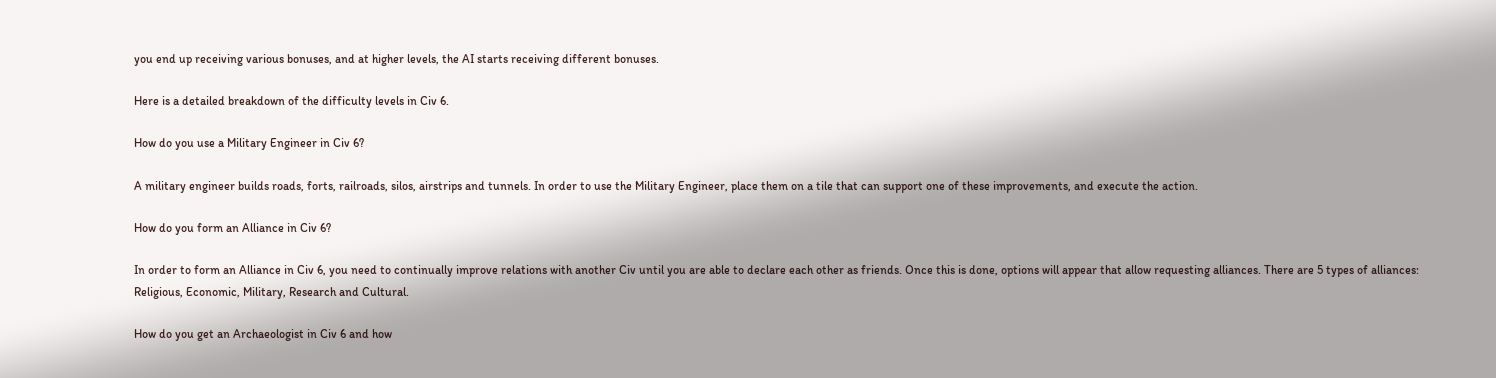you end up receiving various bonuses, and at higher levels, the AI starts receiving different bonuses.

Here is a detailed breakdown of the difficulty levels in Civ 6.

How do you use a Military Engineer in Civ 6?

A military engineer builds roads, forts, railroads, silos, airstrips and tunnels. In order to use the Military Engineer, place them on a tile that can support one of these improvements, and execute the action.

How do you form an Alliance in Civ 6?

In order to form an Alliance in Civ 6, you need to continually improve relations with another Civ until you are able to declare each other as friends. Once this is done, options will appear that allow requesting alliances. There are 5 types of alliances: Religious, Economic, Military, Research and Cultural.

How do you get an Archaeologist in Civ 6 and how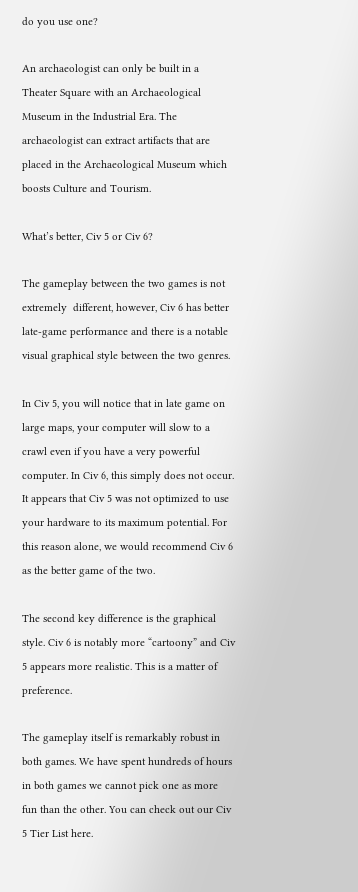do you use one?

An archaeologist can only be built in a Theater Square with an Archaeological Museum in the Industrial Era. The archaeologist can extract artifacts that are placed in the Archaeological Museum which boosts Culture and Tourism.

What’s better, Civ 5 or Civ 6?

The gameplay between the two games is not extremely  different, however, Civ 6 has better late-game performance and there is a notable visual graphical style between the two genres.

In Civ 5, you will notice that in late game on large maps, your computer will slow to a crawl even if you have a very powerful computer. In Civ 6, this simply does not occur. It appears that Civ 5 was not optimized to use your hardware to its maximum potential. For this reason alone, we would recommend Civ 6 as the better game of the two.

The second key difference is the graphical style. Civ 6 is notably more “cartoony” and Civ 5 appears more realistic. This is a matter of preference.

The gameplay itself is remarkably robust in both games. We have spent hundreds of hours in both games we cannot pick one as more fun than the other. You can check out our Civ 5 Tier List here.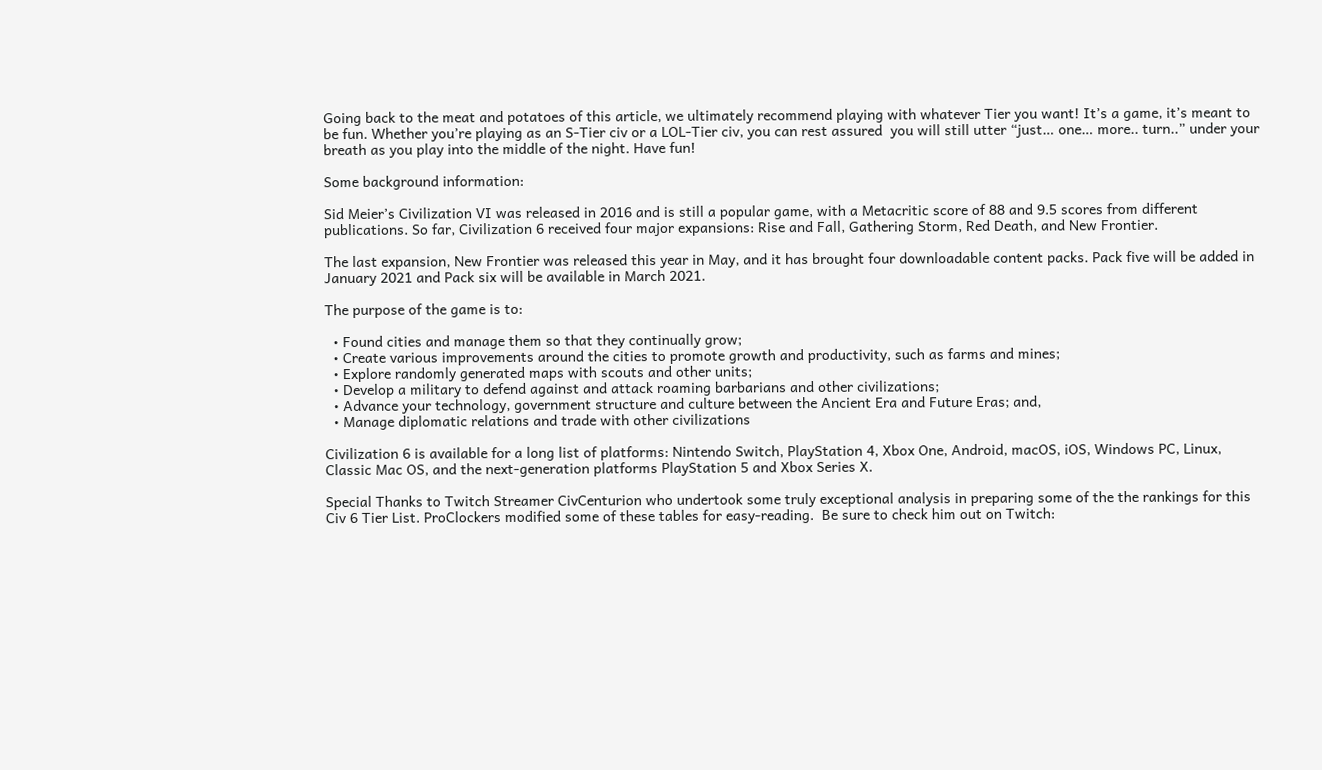Going back to the meat and potatoes of this article, we ultimately recommend playing with whatever Tier you want! It’s a game, it’s meant to be fun. Whether you’re playing as an S-Tier civ or a LOL-Tier civ, you can rest assured  you will still utter “just… one… more.. turn..” under your breath as you play into the middle of the night. Have fun!

Some background information:

Sid Meier’s Civilization VI was released in 2016 and is still a popular game, with a Metacritic score of 88 and 9.5 scores from different publications. So far, Civilization 6 received four major expansions: Rise and Fall, Gathering Storm, Red Death, and New Frontier.

The last expansion, New Frontier was released this year in May, and it has brought four downloadable content packs. Pack five will be added in January 2021 and Pack six will be available in March 2021.

The purpose of the game is to:

  • Found cities and manage them so that they continually grow;
  • Create various improvements around the cities to promote growth and productivity, such as farms and mines;
  • Explore randomly generated maps with scouts and other units;
  • Develop a military to defend against and attack roaming barbarians and other civilizations;
  • Advance your technology, government structure and culture between the Ancient Era and Future Eras; and,
  • Manage diplomatic relations and trade with other civilizations

Civilization 6 is available for a long list of platforms: Nintendo Switch, PlayStation 4, Xbox One, Android, macOS, iOS, Windows PC, Linux, Classic Mac OS, and the next-generation platforms PlayStation 5 and Xbox Series X.

Special Thanks to Twitch Streamer CivCenturion who undertook some truly exceptional analysis in preparing some of the the rankings for this Civ 6 Tier List. ProClockers modified some of these tables for easy-reading.  Be sure to check him out on Twitch: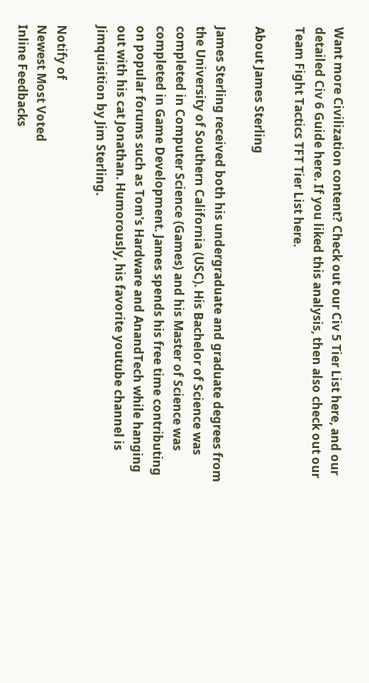Want more Civilization content? Check out our Civ 5 Tier List here, and our detailed Civ 6 Guide here. If you liked this analysis, then also check out our Team Fight Tactics TFT Tier List here.

About James Sterling

James Sterling received both his undergraduate and graduate degrees from the University of Southern California (USC). His Bachelor of Science was completed in Computer Science (Games) and his Master of Science was completed in Game Development. James spends his free time contributing on popular forums such as Tom's Hardware and AnandTech while hanging out with his cat Jonathan. Humorously, his favorite youtube channel is Jimquisition by Jim Sterling.

Notify of
Newest Most Voted
Inline Feedbacks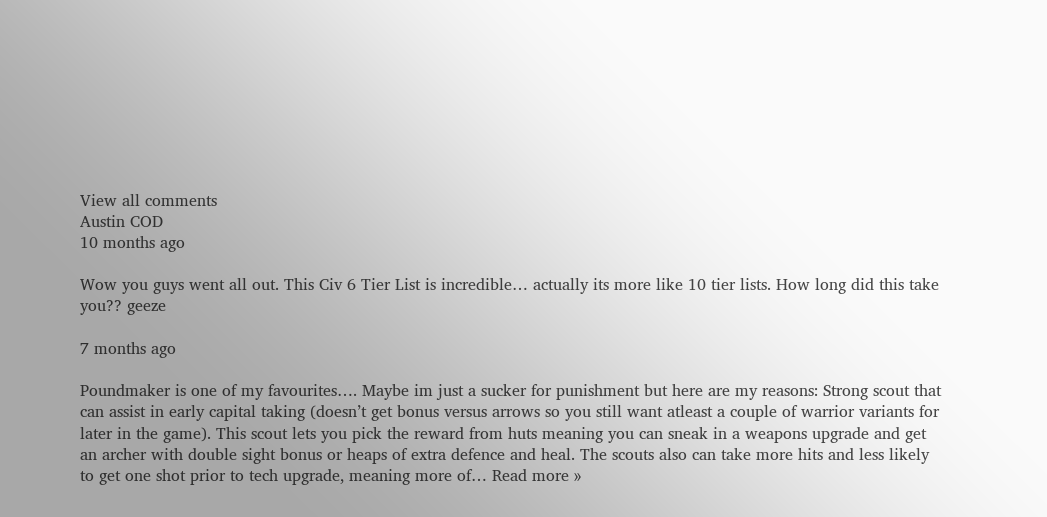View all comments
Austin COD
10 months ago

Wow you guys went all out. This Civ 6 Tier List is incredible… actually its more like 10 tier lists. How long did this take you?? geeze

7 months ago

Poundmaker is one of my favourites…. Maybe im just a sucker for punishment but here are my reasons: Strong scout that can assist in early capital taking (doesn’t get bonus versus arrows so you still want atleast a couple of warrior variants for later in the game). This scout lets you pick the reward from huts meaning you can sneak in a weapons upgrade and get an archer with double sight bonus or heaps of extra defence and heal. The scouts also can take more hits and less likely to get one shot prior to tech upgrade, meaning more of… Read more »